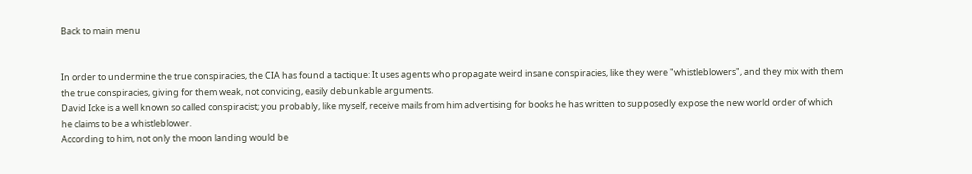Back to main menu


In order to undermine the true conspiracies, the CIA has found a tactique: It uses agents who propagate weird insane conspiracies, like they were "whistleblowers", and they mix with them the true conspiracies, giving for them weak, not convicing, easily debunkable arguments.
David Icke is a well known so called conspiracist; you probably, like myself, receive mails from him advertising for books he has written to supposedly expose the new world order of which he claims to be a whistleblower.
According to him, not only the moon landing would be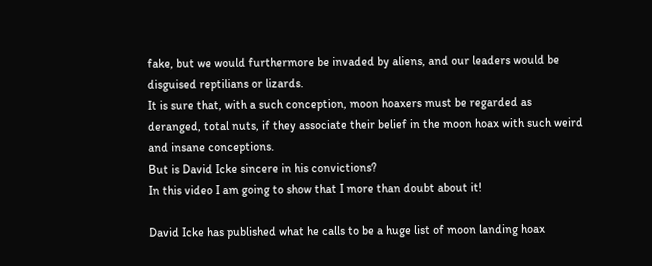fake, but we would furthermore be invaded by aliens, and our leaders would be disguised reptilians or lizards.
It is sure that, with a such conception, moon hoaxers must be regarded as deranged, total nuts, if they associate their belief in the moon hoax with such weird and insane conceptions.
But is David Icke sincere in his convictions?
In this video I am going to show that I more than doubt about it!

David Icke has published what he calls to be a huge list of moon landing hoax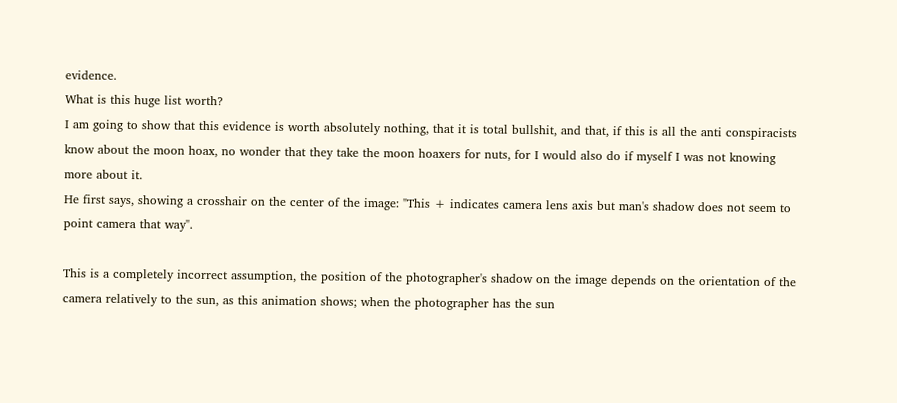evidence.
What is this huge list worth?
I am going to show that this evidence is worth absolutely nothing, that it is total bullshit, and that, if this is all the anti conspiracists know about the moon hoax, no wonder that they take the moon hoaxers for nuts, for I would also do if myself I was not knowing more about it.
He first says, showing a crosshair on the center of the image: "This + indicates camera lens axis but man's shadow does not seem to point camera that way".

This is a completely incorrect assumption, the position of the photographer's shadow on the image depends on the orientation of the camera relatively to the sun, as this animation shows; when the photographer has the sun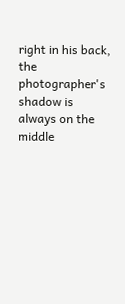right in his back, the photographer's shadow is always on the middle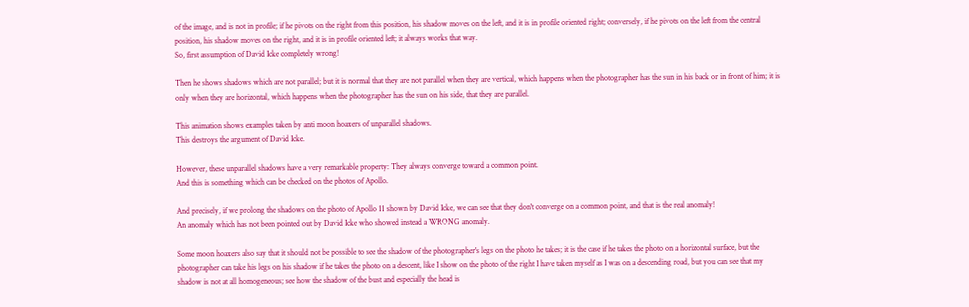of the image, and is not in profile; if he pivots on the right from this position, his shadow moves on the left, and it is in profile oriented right; conversely, if he pivots on the left from the central position, his shadow moves on the right, and it is in profile oriented left; it always works that way.
So, first assumption of David Icke completely wrong!

Then he shows shadows which are not parallel; but it is normal that they are not parallel when they are vertical, which happens when the photographer has the sun in his back or in front of him; it is only when they are horizontal, which happens when the photographer has the sun on his side, that they are parallel.

This animation shows examples taken by anti moon hoaxers of unparallel shadows.
This destroys the argument of David Icke.

However, these unparallel shadows have a very remarkable property: They always converge toward a common point.
And this is something which can be checked on the photos of Apollo.

And precisely, if we prolong the shadows on the photo of Apollo 11 shown by David Icke, we can see that they don't converge on a common point, and that is the real anomaly!
An anomaly which has not been pointed out by David Icke who showed instead a WRONG anomaly.

Some moon hoaxers also say that it should not be possible to see the shadow of the photographer's legs on the photo he takes; it is the case if he takes the photo on a horizontal surface, but the photographer can take his legs on his shadow if he takes the photo on a descent, like I show on the photo of the right I have taken myself as I was on a descending road, but you can see that my shadow is not at all homogeneous; see how the shadow of the bust and especially the head is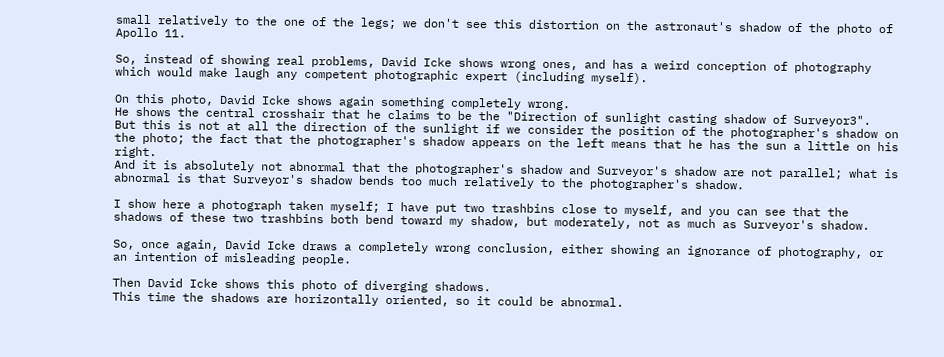small relatively to the one of the legs; we don't see this distortion on the astronaut's shadow of the photo of Apollo 11.

So, instead of showing real problems, David Icke shows wrong ones, and has a weird conception of photography which would make laugh any competent photographic expert (including myself).

On this photo, David Icke shows again something completely wrong.
He shows the central crosshair that he claims to be the "Direction of sunlight casting shadow of Surveyor3".
But this is not at all the direction of the sunlight if we consider the position of the photographer's shadow on the photo; the fact that the photographer's shadow appears on the left means that he has the sun a little on his right.
And it is absolutely not abnormal that the photographer's shadow and Surveyor's shadow are not parallel; what is abnormal is that Surveyor's shadow bends too much relatively to the photographer's shadow.

I show here a photograph taken myself; I have put two trashbins close to myself, and you can see that the shadows of these two trashbins both bend toward my shadow, but moderately, not as much as Surveyor's shadow.

So, once again, David Icke draws a completely wrong conclusion, either showing an ignorance of photography, or an intention of misleading people.

Then David Icke shows this photo of diverging shadows.
This time the shadows are horizontally oriented, so it could be abnormal.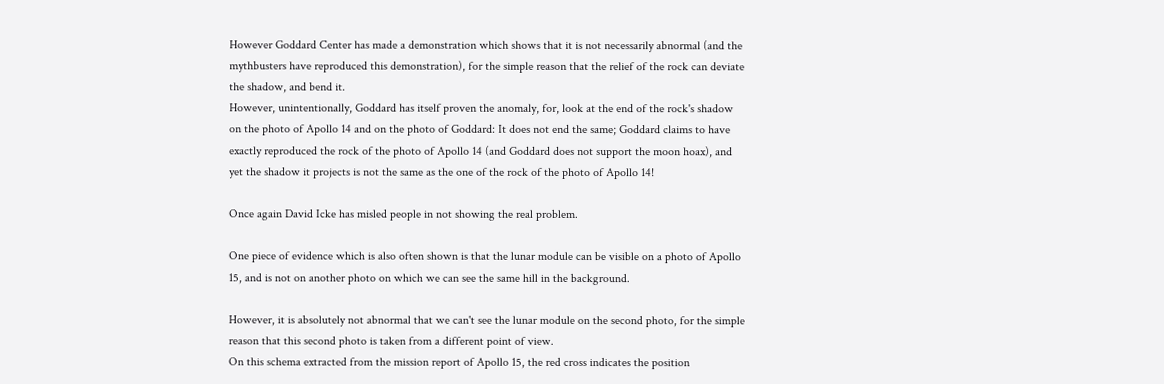However Goddard Center has made a demonstration which shows that it is not necessarily abnormal (and the mythbusters have reproduced this demonstration), for the simple reason that the relief of the rock can deviate the shadow, and bend it.
However, unintentionally, Goddard has itself proven the anomaly, for, look at the end of the rock's shadow on the photo of Apollo 14 and on the photo of Goddard: It does not end the same; Goddard claims to have exactly reproduced the rock of the photo of Apollo 14 (and Goddard does not support the moon hoax), and yet the shadow it projects is not the same as the one of the rock of the photo of Apollo 14!

Once again David Icke has misled people in not showing the real problem.

One piece of evidence which is also often shown is that the lunar module can be visible on a photo of Apollo 15, and is not on another photo on which we can see the same hill in the background.

However, it is absolutely not abnormal that we can't see the lunar module on the second photo, for the simple reason that this second photo is taken from a different point of view.
On this schema extracted from the mission report of Apollo 15, the red cross indicates the position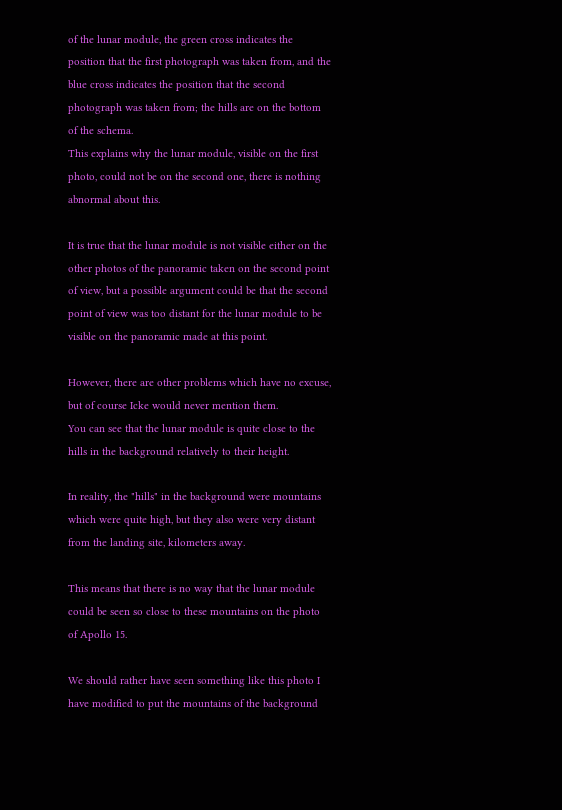of the lunar module, the green cross indicates the position that the first photograph was taken from, and the blue cross indicates the position that the second photograph was taken from; the hills are on the bottom of the schema.
This explains why the lunar module, visible on the first photo, could not be on the second one, there is nothing abnormal about this.

It is true that the lunar module is not visible either on the other photos of the panoramic taken on the second point of view, but a possible argument could be that the second point of view was too distant for the lunar module to be visible on the panoramic made at this point.

However, there are other problems which have no excuse, but of course Icke would never mention them.
You can see that the lunar module is quite close to the hills in the background relatively to their height.

In reality, the "hills" in the background were mountains which were quite high, but they also were very distant from the landing site, kilometers away.

This means that there is no way that the lunar module could be seen so close to these mountains on the photo of Apollo 15.

We should rather have seen something like this photo I have modified to put the mountains of the background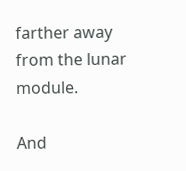farther away from the lunar module.

And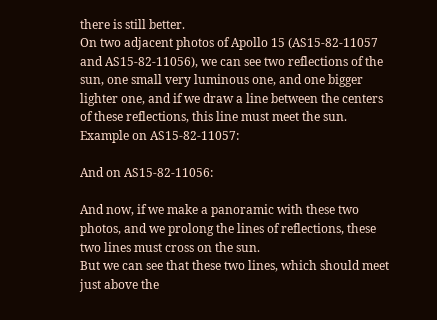there is still better.
On two adjacent photos of Apollo 15 (AS15-82-11057 and AS15-82-11056), we can see two reflections of the sun, one small very luminous one, and one bigger lighter one, and if we draw a line between the centers of these reflections, this line must meet the sun.
Example on AS15-82-11057:

And on AS15-82-11056:

And now, if we make a panoramic with these two photos, and we prolong the lines of reflections, these two lines must cross on the sun.
But we can see that these two lines, which should meet just above the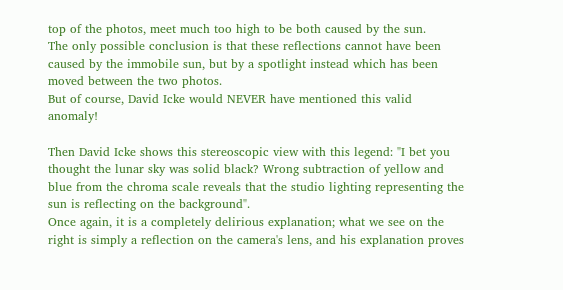top of the photos, meet much too high to be both caused by the sun.
The only possible conclusion is that these reflections cannot have been caused by the immobile sun, but by a spotlight instead which has been moved between the two photos.
But of course, David Icke would NEVER have mentioned this valid anomaly!

Then David Icke shows this stereoscopic view with this legend: "I bet you thought the lunar sky was solid black? Wrong subtraction of yellow and blue from the chroma scale reveals that the studio lighting representing the sun is reflecting on the background".
Once again, it is a completely delirious explanation; what we see on the right is simply a reflection on the camera's lens, and his explanation proves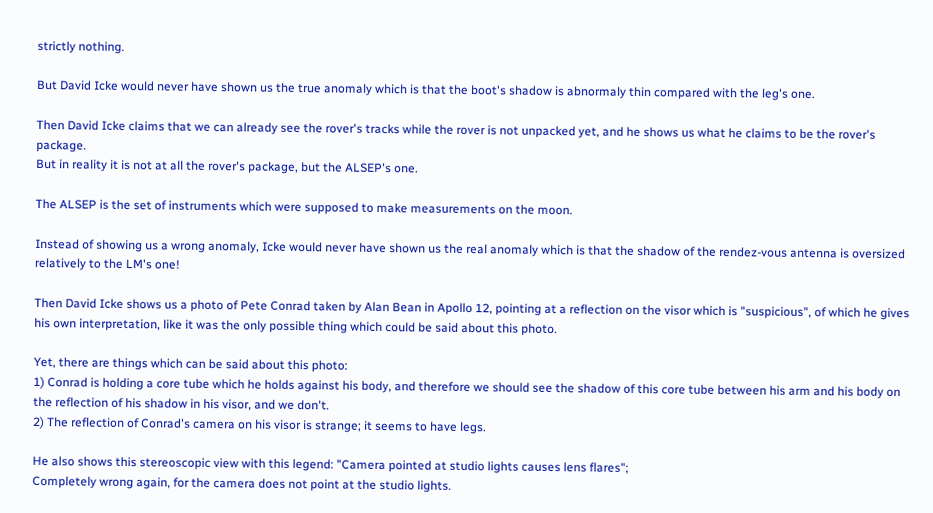strictly nothing.

But David Icke would never have shown us the true anomaly which is that the boot's shadow is abnormaly thin compared with the leg's one.

Then David Icke claims that we can already see the rover's tracks while the rover is not unpacked yet, and he shows us what he claims to be the rover's package.
But in reality it is not at all the rover's package, but the ALSEP's one.

The ALSEP is the set of instruments which were supposed to make measurements on the moon.

Instead of showing us a wrong anomaly, Icke would never have shown us the real anomaly which is that the shadow of the rendez-vous antenna is oversized relatively to the LM's one!

Then David Icke shows us a photo of Pete Conrad taken by Alan Bean in Apollo 12, pointing at a reflection on the visor which is "suspicious", of which he gives his own interpretation, like it was the only possible thing which could be said about this photo.

Yet, there are things which can be said about this photo:
1) Conrad is holding a core tube which he holds against his body, and therefore we should see the shadow of this core tube between his arm and his body on the reflection of his shadow in his visor, and we don't.
2) The reflection of Conrad's camera on his visor is strange; it seems to have legs.

He also shows this stereoscopic view with this legend: "Camera pointed at studio lights causes lens flares";
Completely wrong again, for the camera does not point at the studio lights.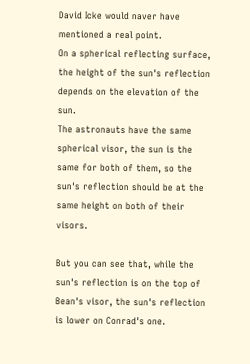David Icke would naver have mentioned a real point.
On a spherical reflecting surface, the height of the sun's reflection depends on the elevation of the sun.
The astronauts have the same spherical visor, the sun is the same for both of them, so the sun's reflection should be at the same height on both of their visors.

But you can see that, while the sun's reflection is on the top of Bean's visor, the sun's reflection is lower on Conrad's one.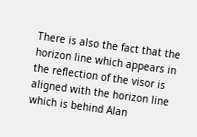There is also the fact that the horizon line which appears in the reflection of the visor is aligned with the horizon line which is behind Alan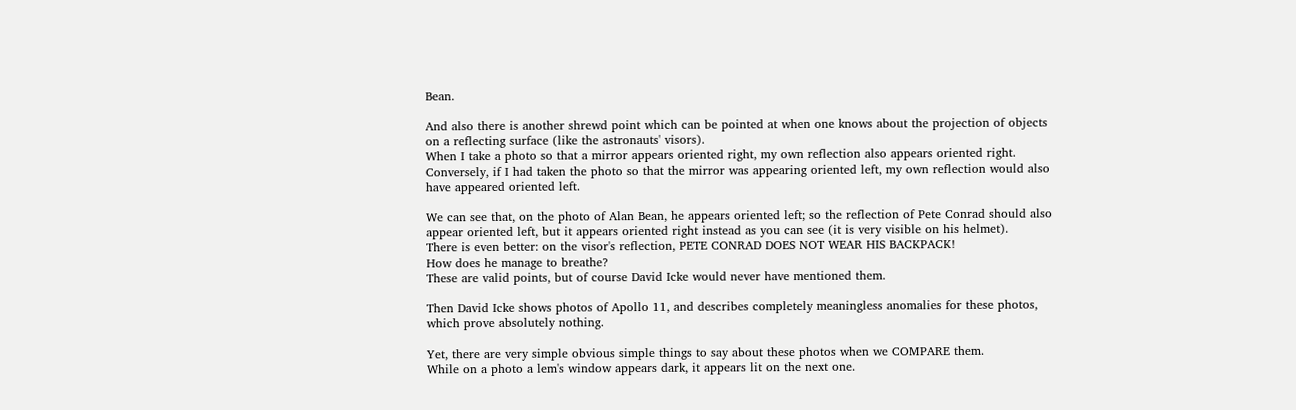Bean.

And also there is another shrewd point which can be pointed at when one knows about the projection of objects on a reflecting surface (like the astronauts' visors).
When I take a photo so that a mirror appears oriented right, my own reflection also appears oriented right.
Conversely, if I had taken the photo so that the mirror was appearing oriented left, my own reflection would also have appeared oriented left.

We can see that, on the photo of Alan Bean, he appears oriented left; so the reflection of Pete Conrad should also appear oriented left, but it appears oriented right instead as you can see (it is very visible on his helmet).
There is even better: on the visor's reflection, PETE CONRAD DOES NOT WEAR HIS BACKPACK!
How does he manage to breathe?
These are valid points, but of course David Icke would never have mentioned them.

Then David Icke shows photos of Apollo 11, and describes completely meaningless anomalies for these photos, which prove absolutely nothing.

Yet, there are very simple obvious simple things to say about these photos when we COMPARE them.
While on a photo a lem's window appears dark, it appears lit on the next one.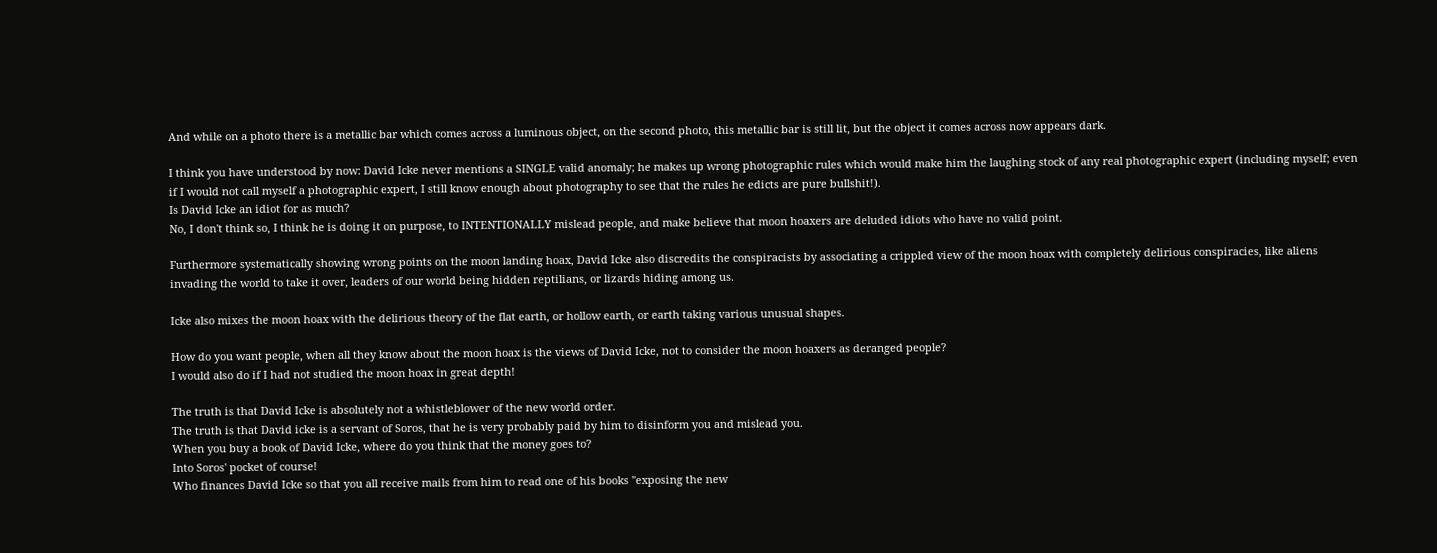And while on a photo there is a metallic bar which comes across a luminous object, on the second photo, this metallic bar is still lit, but the object it comes across now appears dark.

I think you have understood by now: David Icke never mentions a SINGLE valid anomaly; he makes up wrong photographic rules which would make him the laughing stock of any real photographic expert (including myself; even if I would not call myself a photographic expert, I still know enough about photography to see that the rules he edicts are pure bullshit!).
Is David Icke an idiot for as much?
No, I don't think so, I think he is doing it on purpose, to INTENTIONALLY mislead people, and make believe that moon hoaxers are deluded idiots who have no valid point.

Furthermore systematically showing wrong points on the moon landing hoax, David Icke also discredits the conspiracists by associating a crippled view of the moon hoax with completely delirious conspiracies, like aliens invading the world to take it over, leaders of our world being hidden reptilians, or lizards hiding among us.

Icke also mixes the moon hoax with the delirious theory of the flat earth, or hollow earth, or earth taking various unusual shapes.

How do you want people, when all they know about the moon hoax is the views of David Icke, not to consider the moon hoaxers as deranged people?
I would also do if I had not studied the moon hoax in great depth!

The truth is that David Icke is absolutely not a whistleblower of the new world order.
The truth is that David icke is a servant of Soros, that he is very probably paid by him to disinform you and mislead you.
When you buy a book of David Icke, where do you think that the money goes to?
Into Soros' pocket of course!
Who finances David Icke so that you all receive mails from him to read one of his books "exposing the new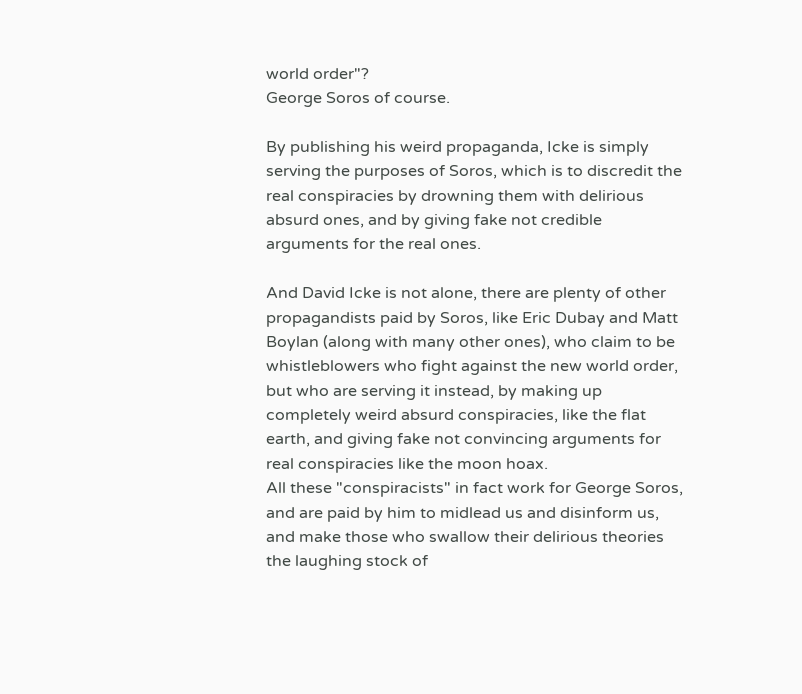world order"?
George Soros of course.

By publishing his weird propaganda, Icke is simply serving the purposes of Soros, which is to discredit the real conspiracies by drowning them with delirious absurd ones, and by giving fake not credible arguments for the real ones.

And David Icke is not alone, there are plenty of other propagandists paid by Soros, like Eric Dubay and Matt Boylan (along with many other ones), who claim to be whistleblowers who fight against the new world order, but who are serving it instead, by making up completely weird absurd conspiracies, like the flat earth, and giving fake not convincing arguments for real conspiracies like the moon hoax.
All these "conspiracists" in fact work for George Soros, and are paid by him to midlead us and disinform us, and make those who swallow their delirious theories the laughing stock of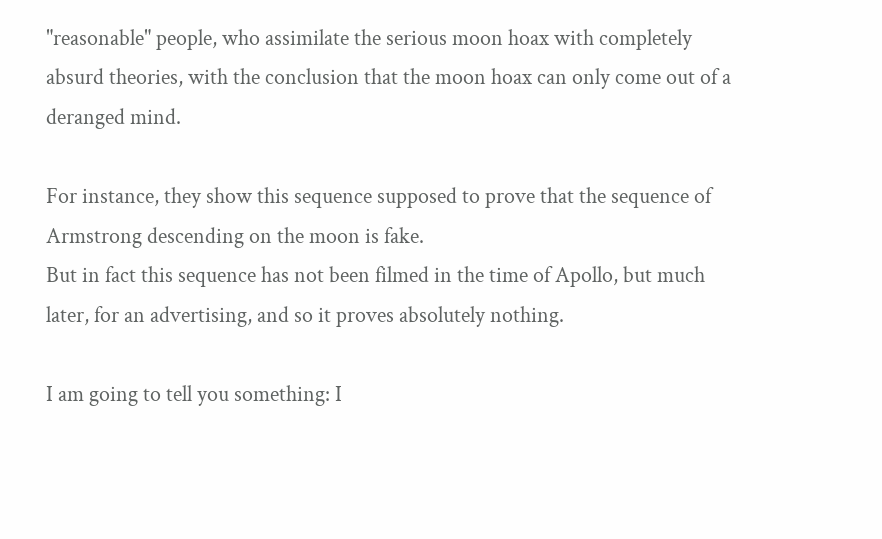"reasonable" people, who assimilate the serious moon hoax with completely absurd theories, with the conclusion that the moon hoax can only come out of a deranged mind.

For instance, they show this sequence supposed to prove that the sequence of Armstrong descending on the moon is fake.
But in fact this sequence has not been filmed in the time of Apollo, but much later, for an advertising, and so it proves absolutely nothing.

I am going to tell you something: I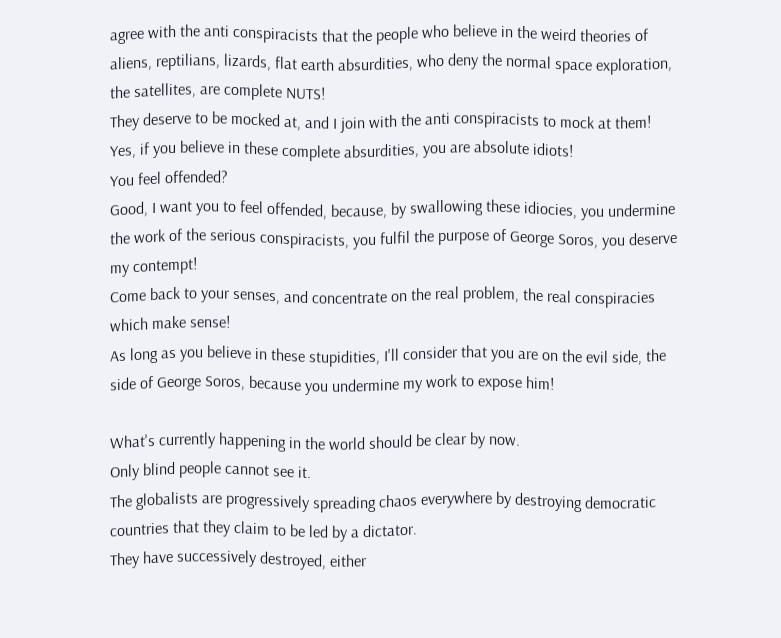agree with the anti conspiracists that the people who believe in the weird theories of aliens, reptilians, lizards, flat earth absurdities, who deny the normal space exploration, the satellites, are complete NUTS!
They deserve to be mocked at, and I join with the anti conspiracists to mock at them!
Yes, if you believe in these complete absurdities, you are absolute idiots!
You feel offended?
Good, I want you to feel offended, because, by swallowing these idiocies, you undermine the work of the serious conspiracists, you fulfil the purpose of George Soros, you deserve my contempt!
Come back to your senses, and concentrate on the real problem, the real conspiracies which make sense!
As long as you believe in these stupidities, I'll consider that you are on the evil side, the side of George Soros, because you undermine my work to expose him!

What's currently happening in the world should be clear by now.
Only blind people cannot see it.
The globalists are progressively spreading chaos everywhere by destroying democratic countries that they claim to be led by a dictator.
They have successively destroyed, either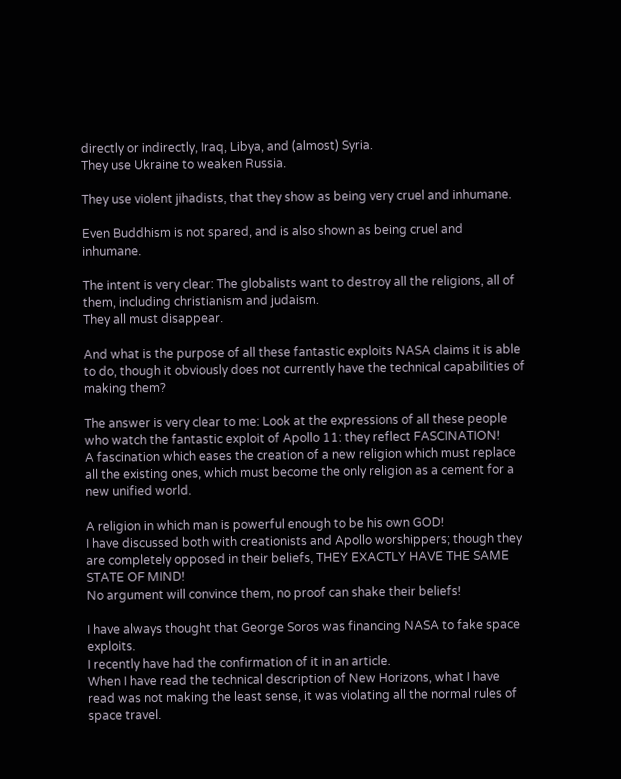directly or indirectly, Iraq, Libya, and (almost) Syria.
They use Ukraine to weaken Russia.

They use violent jihadists, that they show as being very cruel and inhumane.

Even Buddhism is not spared, and is also shown as being cruel and inhumane.

The intent is very clear: The globalists want to destroy all the religions, all of them, including christianism and judaism.
They all must disappear.

And what is the purpose of all these fantastic exploits NASA claims it is able to do, though it obviously does not currently have the technical capabilities of making them?

The answer is very clear to me: Look at the expressions of all these people who watch the fantastic exploit of Apollo 11: they reflect FASCINATION!
A fascination which eases the creation of a new religion which must replace all the existing ones, which must become the only religion as a cement for a new unified world.

A religion in which man is powerful enough to be his own GOD!
I have discussed both with creationists and Apollo worshippers; though they are completely opposed in their beliefs, THEY EXACTLY HAVE THE SAME STATE OF MIND!
No argument will convince them, no proof can shake their beliefs!

I have always thought that George Soros was financing NASA to fake space exploits.
I recently have had the confirmation of it in an article.
When I have read the technical description of New Horizons, what I have read was not making the least sense, it was violating all the normal rules of space travel.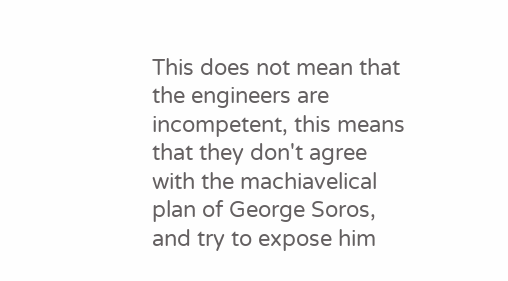This does not mean that the engineers are incompetent, this means that they don't agree with the machiavelical plan of George Soros, and try to expose him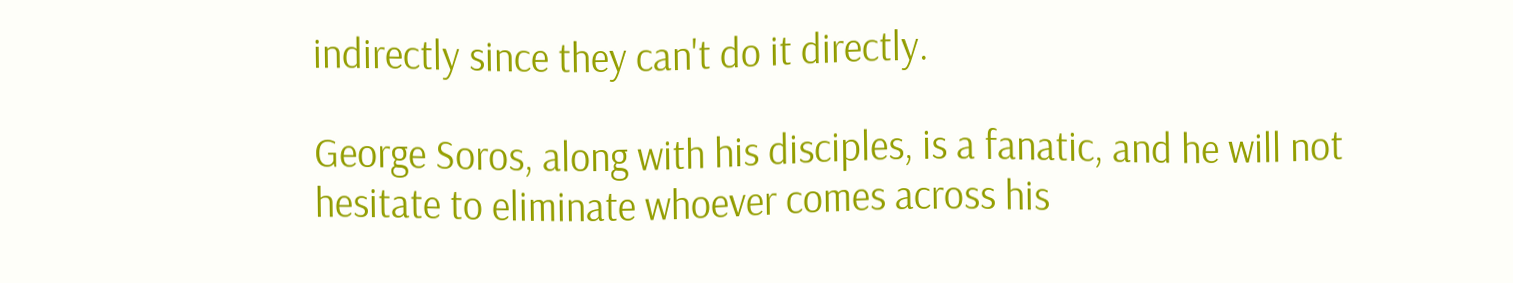indirectly since they can't do it directly.

George Soros, along with his disciples, is a fanatic, and he will not hesitate to eliminate whoever comes across his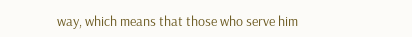way, which means that those who serve him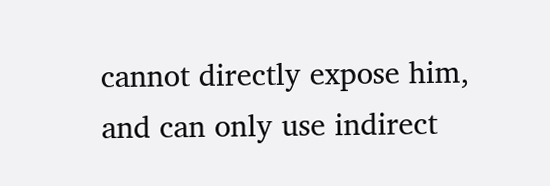cannot directly expose him, and can only use indirect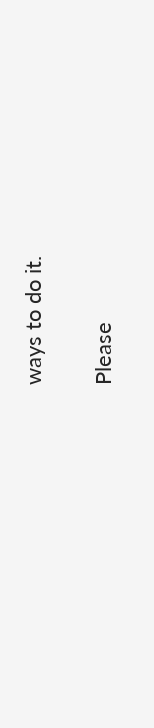ways to do it.

Please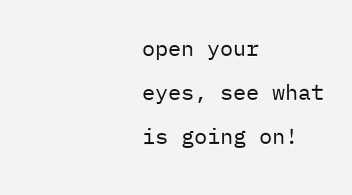open your eyes, see what is going on!